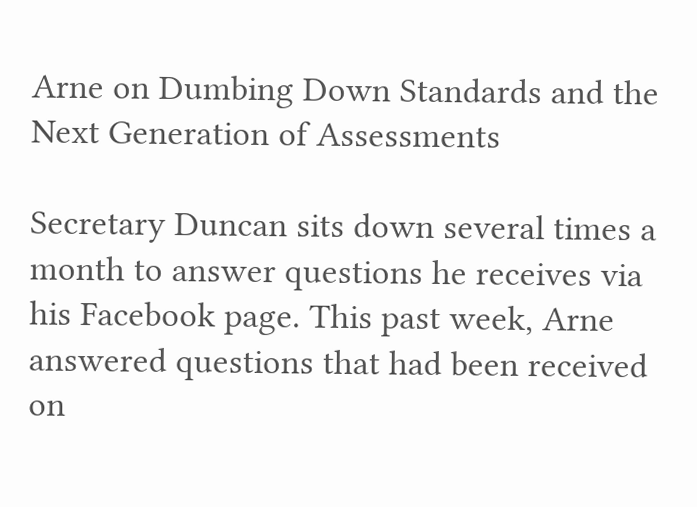Arne on Dumbing Down Standards and the Next Generation of Assessments

Secretary Duncan sits down several times a month to answer questions he receives via his Facebook page. This past week, Arne answered questions that had been received on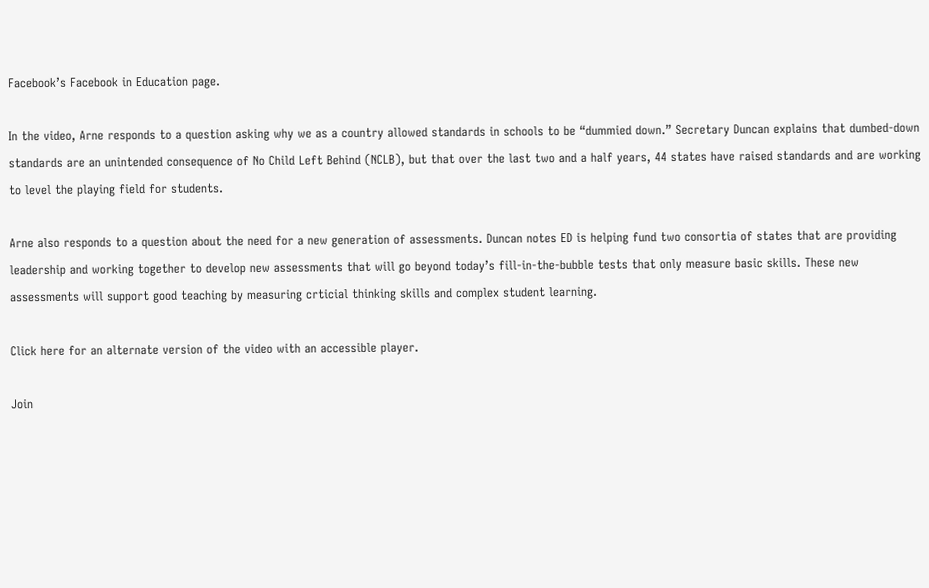Facebook’s Facebook in Education page.

In the video, Arne responds to a question asking why we as a country allowed standards in schools to be “dummied down.” Secretary Duncan explains that dumbed-down standards are an unintended consequence of No Child Left Behind (NCLB), but that over the last two and a half years, 44 states have raised standards and are working to level the playing field for students.

Arne also responds to a question about the need for a new generation of assessments. Duncan notes ED is helping fund two consortia of states that are providing leadership and working together to develop new assessments that will go beyond today’s fill-in-the-bubble tests that only measure basic skills. These new assessments will support good teaching by measuring crticial thinking skills and complex student learning.

Click here for an alternate version of the video with an accessible player.

Join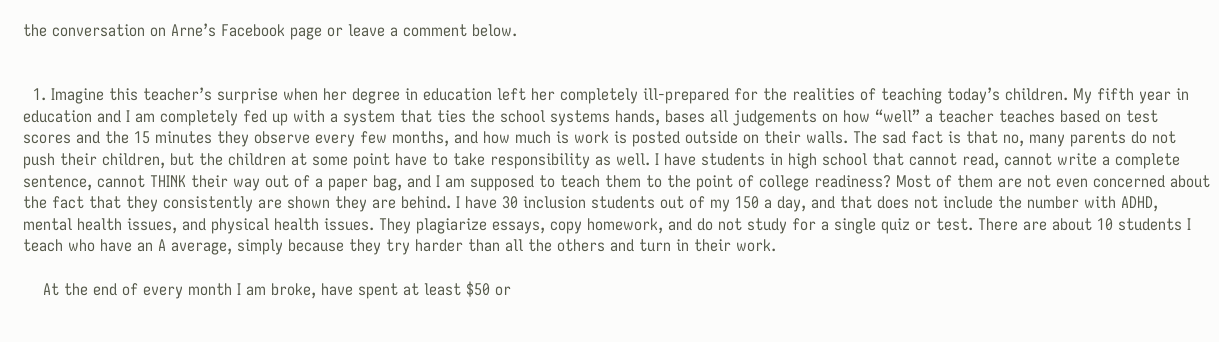the conversation on Arne’s Facebook page or leave a comment below.


  1. Imagine this teacher’s surprise when her degree in education left her completely ill-prepared for the realities of teaching today’s children. My fifth year in education and I am completely fed up with a system that ties the school systems hands, bases all judgements on how “well” a teacher teaches based on test scores and the 15 minutes they observe every few months, and how much is work is posted outside on their walls. The sad fact is that no, many parents do not push their children, but the children at some point have to take responsibility as well. I have students in high school that cannot read, cannot write a complete sentence, cannot THINK their way out of a paper bag, and I am supposed to teach them to the point of college readiness? Most of them are not even concerned about the fact that they consistently are shown they are behind. I have 30 inclusion students out of my 150 a day, and that does not include the number with ADHD, mental health issues, and physical health issues. They plagiarize essays, copy homework, and do not study for a single quiz or test. There are about 10 students I teach who have an A average, simply because they try harder than all the others and turn in their work.

    At the end of every month I am broke, have spent at least $50 or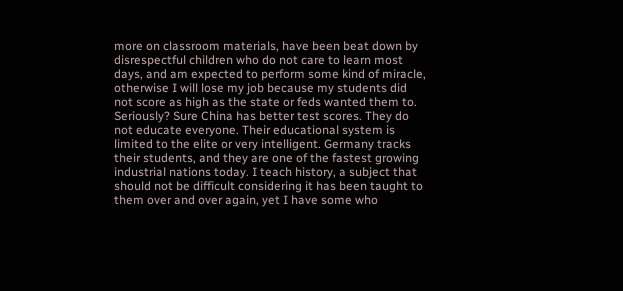more on classroom materials, have been beat down by disrespectful children who do not care to learn most days, and am expected to perform some kind of miracle, otherwise I will lose my job because my students did not score as high as the state or feds wanted them to. Seriously? Sure China has better test scores. They do not educate everyone. Their educational system is limited to the elite or very intelligent. Germany tracks their students, and they are one of the fastest growing industrial nations today. I teach history, a subject that should not be difficult considering it has been taught to them over and over again, yet I have some who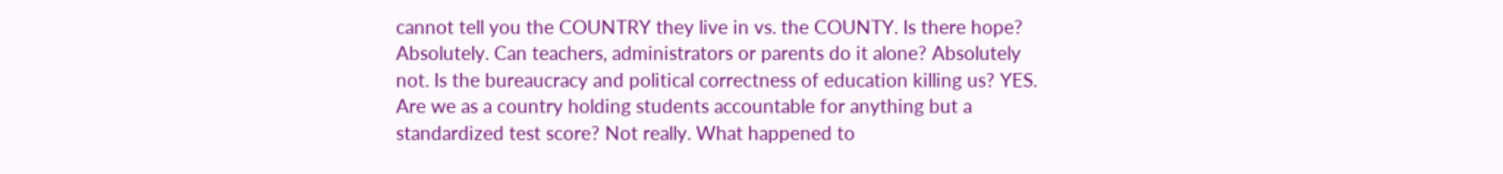cannot tell you the COUNTRY they live in vs. the COUNTY. Is there hope? Absolutely. Can teachers, administrators or parents do it alone? Absolutely not. Is the bureaucracy and political correctness of education killing us? YES. Are we as a country holding students accountable for anything but a standardized test score? Not really. What happened to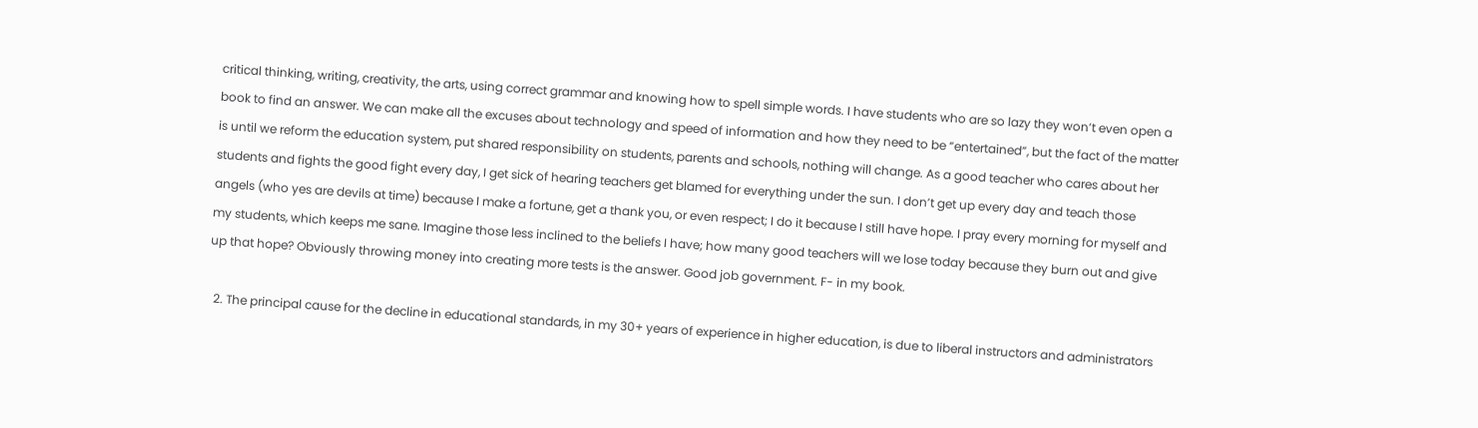critical thinking, writing, creativity, the arts, using correct grammar and knowing how to spell simple words. I have students who are so lazy they won’t even open a book to find an answer. We can make all the excuses about technology and speed of information and how they need to be “entertained”, but the fact of the matter is until we reform the education system, put shared responsibility on students, parents and schools, nothing will change. As a good teacher who cares about her students and fights the good fight every day, I get sick of hearing teachers get blamed for everything under the sun. I don’t get up every day and teach those angels (who yes are devils at time) because I make a fortune, get a thank you, or even respect; I do it because I still have hope. I pray every morning for myself and my students, which keeps me sane. Imagine those less inclined to the beliefs I have; how many good teachers will we lose today because they burn out and give up that hope? Obviously throwing money into creating more tests is the answer. Good job government. F- in my book.

  2. The principal cause for the decline in educational standards, in my 30+ years of experience in higher education, is due to liberal instructors and administrators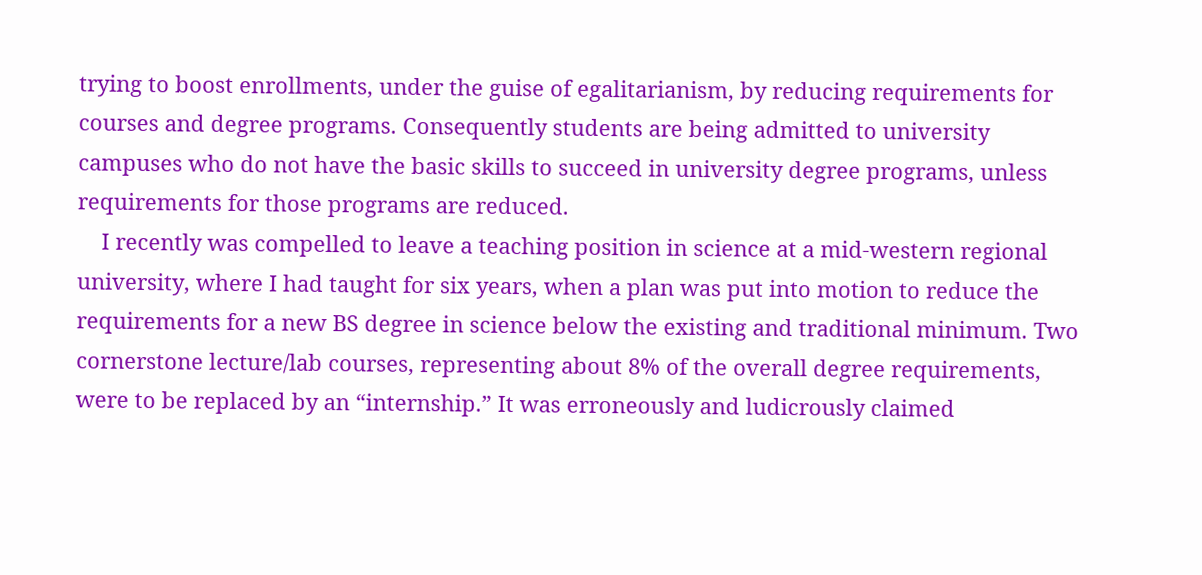trying to boost enrollments, under the guise of egalitarianism, by reducing requirements for courses and degree programs. Consequently students are being admitted to university campuses who do not have the basic skills to succeed in university degree programs, unless requirements for those programs are reduced.
    I recently was compelled to leave a teaching position in science at a mid-western regional university, where I had taught for six years, when a plan was put into motion to reduce the requirements for a new BS degree in science below the existing and traditional minimum. Two cornerstone lecture/lab courses, representing about 8% of the overall degree requirements, were to be replaced by an “internship.” It was erroneously and ludicrously claimed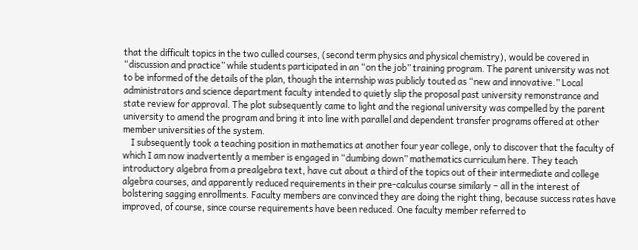that the difficult topics in the two culled courses, (second term physics and physical chemistry), would be covered in “discussion and practice” while students participated in an “on the job” training program. The parent university was not to be informed of the details of the plan, though the internship was publicly touted as “new and innovative.” Local administrators and science department faculty intended to quietly slip the proposal past university remonstrance and state review for approval. The plot subsequently came to light and the regional university was compelled by the parent university to amend the program and bring it into line with parallel and dependent transfer programs offered at other member universities of the system.
    I subsequently took a teaching position in mathematics at another four year college, only to discover that the faculty of which I am now inadvertently a member is engaged in “dumbing down” mathematics curriculum here. They teach introductory algebra from a prealgebra text, have cut about a third of the topics out of their intermediate and college algebra courses, and apparently reduced requirements in their pre-calculus course similarly – all in the interest of bolstering sagging enrollments. Faculty members are convinced they are doing the right thing, because success rates have improved, of course, since course requirements have been reduced. One faculty member referred to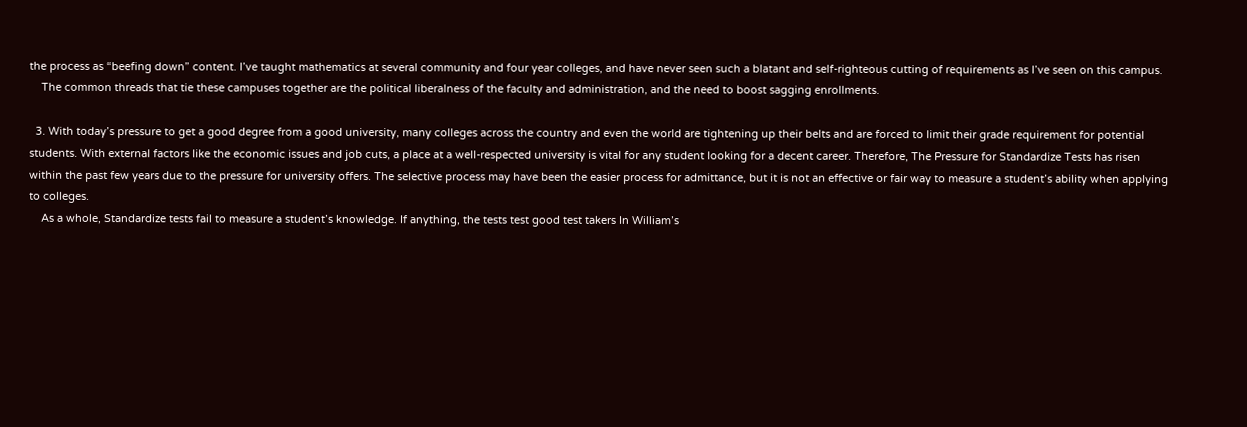the process as “beefing down” content. I’ve taught mathematics at several community and four year colleges, and have never seen such a blatant and self-righteous cutting of requirements as I’ve seen on this campus.
    The common threads that tie these campuses together are the political liberalness of the faculty and administration, and the need to boost sagging enrollments.

  3. With today’s pressure to get a good degree from a good university, many colleges across the country and even the world are tightening up their belts and are forced to limit their grade requirement for potential students. With external factors like the economic issues and job cuts, a place at a well-respected university is vital for any student looking for a decent career. Therefore, The Pressure for Standardize Tests has risen within the past few years due to the pressure for university offers. The selective process may have been the easier process for admittance, but it is not an effective or fair way to measure a student’s ability when applying to colleges.
    As a whole, Standardize tests fail to measure a student’s knowledge. If anything, the tests test good test takers In William’s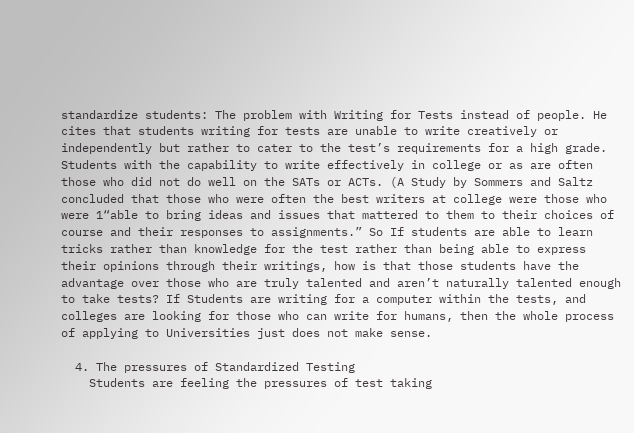standardize students: The problem with Writing for Tests instead of people. He cites that students writing for tests are unable to write creatively or independently but rather to cater to the test’s requirements for a high grade. Students with the capability to write effectively in college or as are often those who did not do well on the SATs or ACTs. (A Study by Sommers and Saltz concluded that those who were often the best writers at college were those who were 1“able to bring ideas and issues that mattered to them to their choices of course and their responses to assignments.” So If students are able to learn tricks rather than knowledge for the test rather than being able to express their opinions through their writings, how is that those students have the advantage over those who are truly talented and aren’t naturally talented enough to take tests? If Students are writing for a computer within the tests, and colleges are looking for those who can write for humans, then the whole process of applying to Universities just does not make sense.

  4. The pressures of Standardized Testing
    Students are feeling the pressures of test taking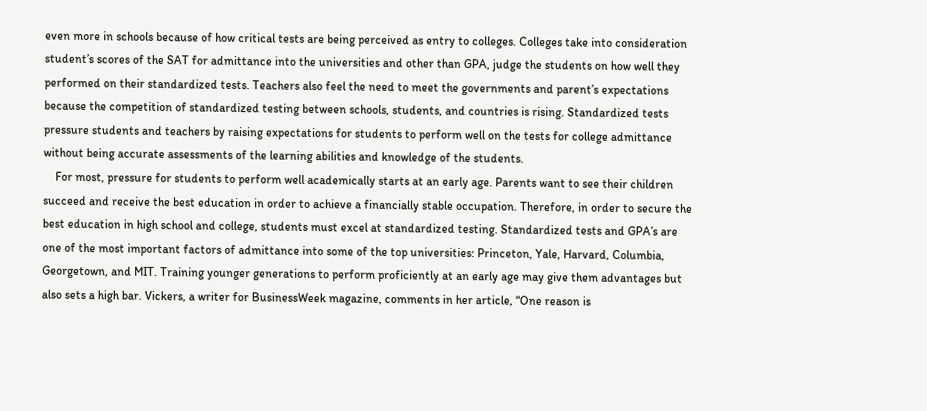even more in schools because of how critical tests are being perceived as entry to colleges. Colleges take into consideration student’s scores of the SAT for admittance into the universities and other than GPA, judge the students on how well they performed on their standardized tests. Teachers also feel the need to meet the governments and parent’s expectations because the competition of standardized testing between schools, students, and countries is rising. Standardized tests pressure students and teachers by raising expectations for students to perform well on the tests for college admittance without being accurate assessments of the learning abilities and knowledge of the students.
    For most, pressure for students to perform well academically starts at an early age. Parents want to see their children succeed and receive the best education in order to achieve a financially stable occupation. Therefore, in order to secure the best education in high school and college, students must excel at standardized testing. Standardized tests and GPA’s are one of the most important factors of admittance into some of the top universities: Princeton, Yale, Harvard, Columbia, Georgetown, and MIT. Training younger generations to perform proficiently at an early age may give them advantages but also sets a high bar. Vickers, a writer for BusinessWeek magazine, comments in her article, “One reason is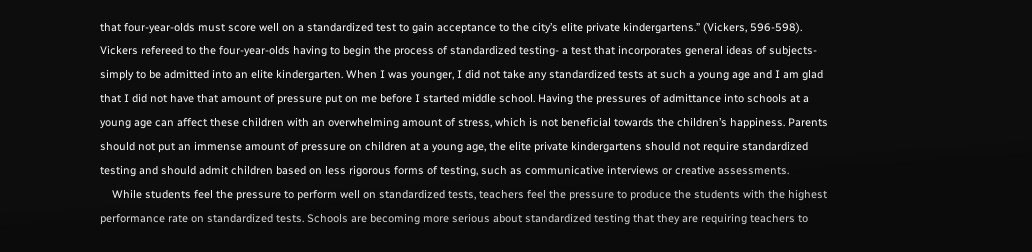that four-year-olds must score well on a standardized test to gain acceptance to the city’s elite private kindergartens.” (Vickers, 596-598). Vickers refereed to the four-year-olds having to begin the process of standardized testing- a test that incorporates general ideas of subjects- simply to be admitted into an elite kindergarten. When I was younger, I did not take any standardized tests at such a young age and I am glad that I did not have that amount of pressure put on me before I started middle school. Having the pressures of admittance into schools at a young age can affect these children with an overwhelming amount of stress, which is not beneficial towards the children’s happiness. Parents should not put an immense amount of pressure on children at a young age, the elite private kindergartens should not require standardized testing and should admit children based on less rigorous forms of testing, such as communicative interviews or creative assessments.
    While students feel the pressure to perform well on standardized tests, teachers feel the pressure to produce the students with the highest performance rate on standardized tests. Schools are becoming more serious about standardized testing that they are requiring teachers to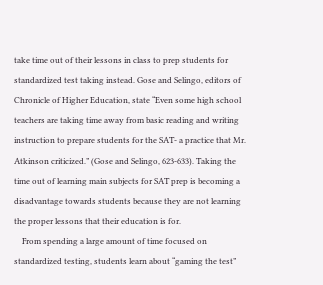take time out of their lessons in class to prep students for standardized test taking instead. Gose and Selingo, editors of Chronicle of Higher Education, state “Even some high school teachers are taking time away from basic reading and writing instruction to prepare students for the SAT- a practice that Mr. Atkinson criticized.” (Gose and Selingo, 623-633). Taking the time out of learning main subjects for SAT prep is becoming a disadvantage towards students because they are not learning the proper lessons that their education is for.
    From spending a large amount of time focused on standardized testing, students learn about “gaming the test”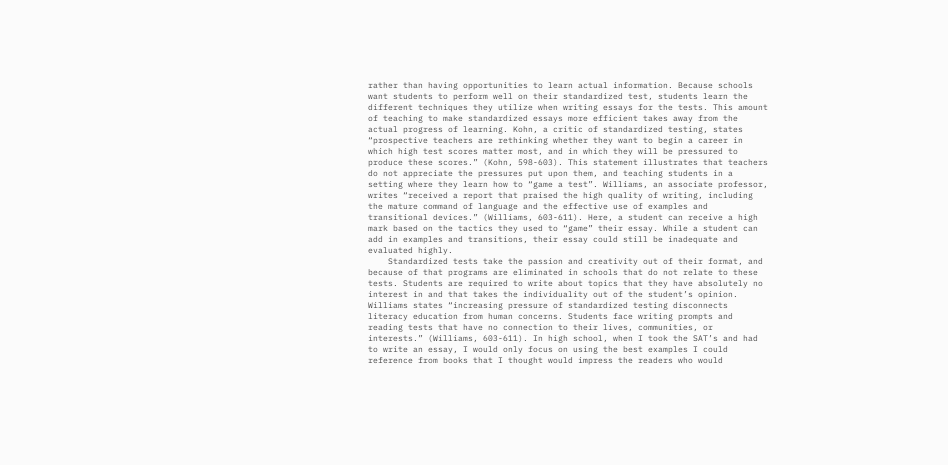rather than having opportunities to learn actual information. Because schools want students to perform well on their standardized test, students learn the different techniques they utilize when writing essays for the tests. This amount of teaching to make standardized essays more efficient takes away from the actual progress of learning. Kohn, a critic of standardized testing, states “prospective teachers are rethinking whether they want to begin a career in which high test scores matter most, and in which they will be pressured to produce these scores.” (Kohn, 598-603). This statement illustrates that teachers do not appreciate the pressures put upon them, and teaching students in a setting where they learn how to “game a test”. Williams, an associate professor, writes “received a report that praised the high quality of writing, including the mature command of language and the effective use of examples and transitional devices.” (Williams, 603-611). Here, a student can receive a high mark based on the tactics they used to “game” their essay. While a student can add in examples and transitions, their essay could still be inadequate and evaluated highly.
    Standardized tests take the passion and creativity out of their format, and because of that programs are eliminated in schools that do not relate to these tests. Students are required to write about topics that they have absolutely no interest in and that takes the individuality out of the student’s opinion. Williams states “increasing pressure of standardized testing disconnects literacy education from human concerns. Students face writing prompts and reading tests that have no connection to their lives, communities, or interests.” (Williams, 603-611). In high school, when I took the SAT’s and had to write an essay, I would only focus on using the best examples I could reference from books that I thought would impress the readers who would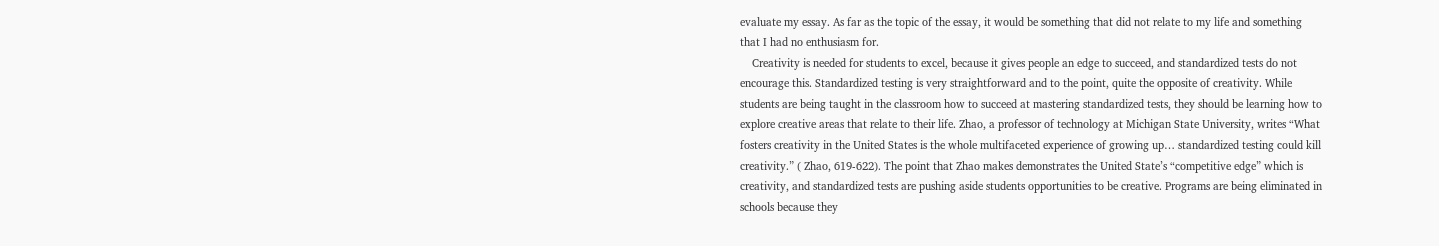evaluate my essay. As far as the topic of the essay, it would be something that did not relate to my life and something that I had no enthusiasm for.
    Creativity is needed for students to excel, because it gives people an edge to succeed, and standardized tests do not encourage this. Standardized testing is very straightforward and to the point, quite the opposite of creativity. While students are being taught in the classroom how to succeed at mastering standardized tests, they should be learning how to explore creative areas that relate to their life. Zhao, a professor of technology at Michigan State University, writes “What fosters creativity in the United States is the whole multifaceted experience of growing up… standardized testing could kill creativity.” ( Zhao, 619-622). The point that Zhao makes demonstrates the United State’s “competitive edge” which is creativity, and standardized tests are pushing aside students opportunities to be creative. Programs are being eliminated in schools because they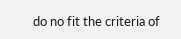do no fit the criteria of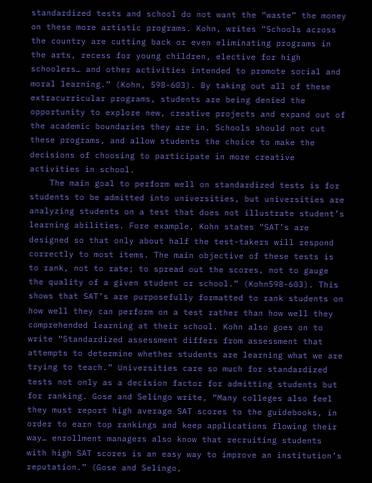standardized tests and school do not want the “waste” the money on these more artistic programs. Kohn, writes “Schools across the country are cutting back or even eliminating programs in the arts, recess for young children, elective for high schoolers… and other activities intended to promote social and moral learning.” (Kohn, 598-603). By taking out all of these extracurricular programs, students are being denied the opportunity to explore new, creative projects and expand out of the academic boundaries they are in. Schools should not cut these programs, and allow students the choice to make the decisions of choosing to participate in more creative activities in school.
    The main goal to perform well on standardized tests is for students to be admitted into universities, but universities are analyzing students on a test that does not illustrate student’s learning abilities. Fore example, Kohn states “SAT’s are designed so that only about half the test-takers will respond correctly to most items. The main objective of these tests is to rank, not to rate; to spread out the scores, not to gauge the quality of a given student or school.” (Kohn598-603). This shows that SAT’s are purposefully formatted to rank students on how well they can perform on a test rather than how well they comprehended learning at their school. Kohn also goes on to write “Standardized assessment differs from assessment that attempts to determine whether students are learning what we are trying to teach.” Universities care so much for standardized tests not only as a decision factor for admitting students but for ranking. Gose and Selingo write, “Many colleges also feel they must report high average SAT scores to the guidebooks, in order to earn top rankings and keep applications flowing their way… enrollment managers also know that recruiting students with high SAT scores is an easy way to improve an institution’s reputation.” (Gose and Selingo,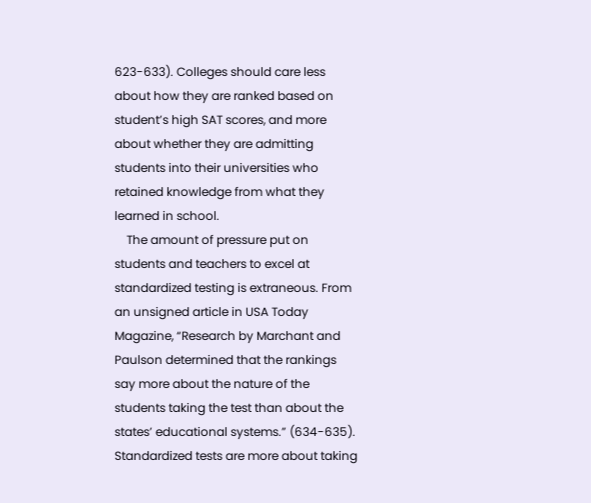623-633). Colleges should care less about how they are ranked based on student’s high SAT scores, and more about whether they are admitting students into their universities who retained knowledge from what they learned in school.
    The amount of pressure put on students and teachers to excel at standardized testing is extraneous. From an unsigned article in USA Today Magazine, “Research by Marchant and Paulson determined that the rankings say more about the nature of the students taking the test than about the states’ educational systems.” (634-635). Standardized tests are more about taking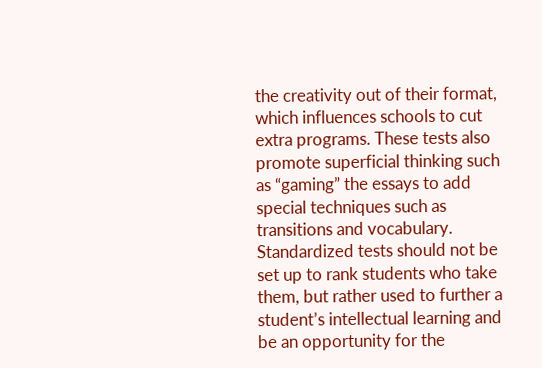the creativity out of their format, which influences schools to cut extra programs. These tests also promote superficial thinking such as “gaming” the essays to add special techniques such as transitions and vocabulary. Standardized tests should not be set up to rank students who take them, but rather used to further a student’s intellectual learning and be an opportunity for the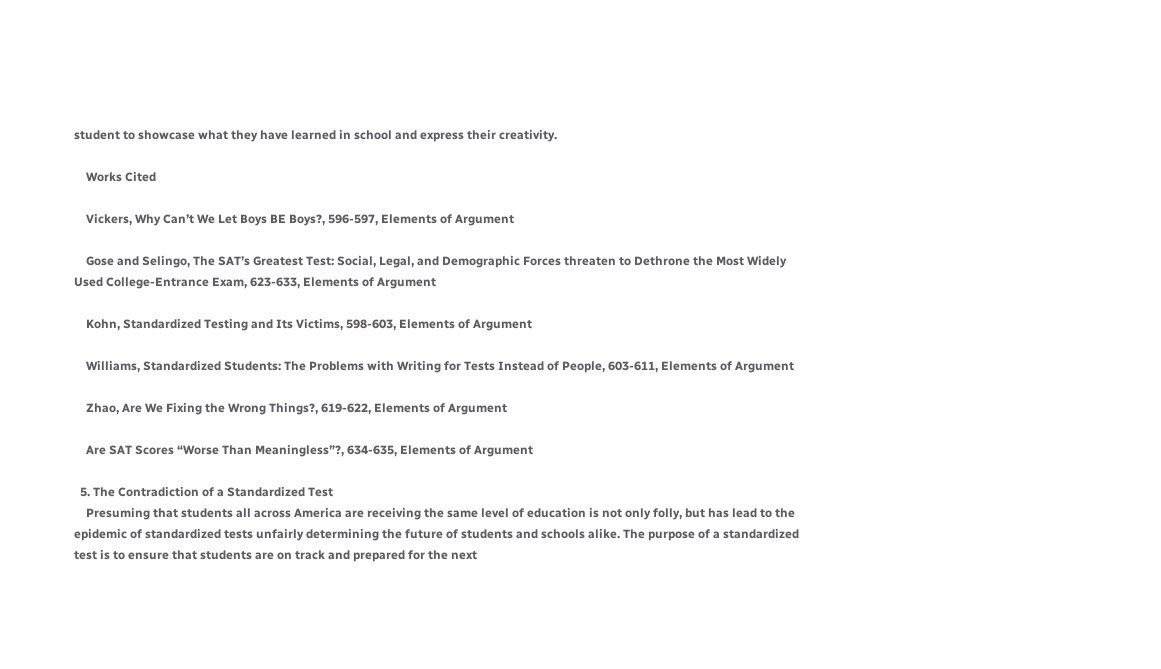student to showcase what they have learned in school and express their creativity.

    Works Cited

    Vickers, Why Can’t We Let Boys BE Boys?, 596-597, Elements of Argument

    Gose and Selingo, The SAT’s Greatest Test: Social, Legal, and Demographic Forces threaten to Dethrone the Most Widely Used College-Entrance Exam, 623-633, Elements of Argument

    Kohn, Standardized Testing and Its Victims, 598-603, Elements of Argument

    Williams, Standardized Students: The Problems with Writing for Tests Instead of People, 603-611, Elements of Argument

    Zhao, Are We Fixing the Wrong Things?, 619-622, Elements of Argument

    Are SAT Scores “Worse Than Meaningless”?, 634-635, Elements of Argument

  5. The Contradiction of a Standardized Test
    Presuming that students all across America are receiving the same level of education is not only folly, but has lead to the epidemic of standardized tests unfairly determining the future of students and schools alike. The purpose of a standardized test is to ensure that students are on track and prepared for the next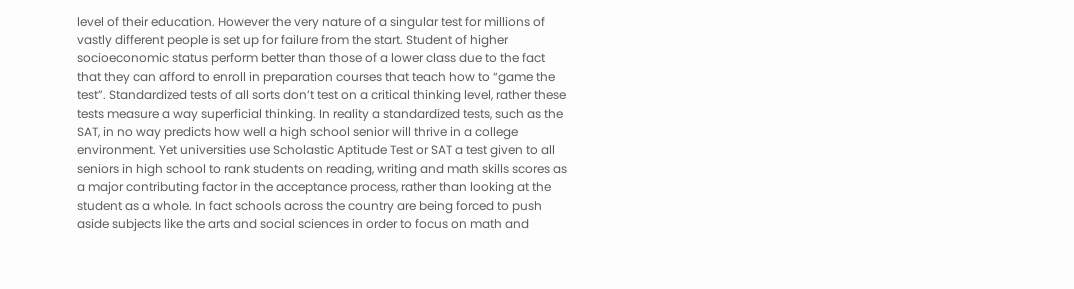level of their education. However the very nature of a singular test for millions of vastly different people is set up for failure from the start. Student of higher socioeconomic status perform better than those of a lower class due to the fact that they can afford to enroll in preparation courses that teach how to “game the test”. Standardized tests of all sorts don’t test on a critical thinking level, rather these tests measure a way superficial thinking. In reality a standardized tests, such as the SAT, in no way predicts how well a high school senior will thrive in a college environment. Yet universities use Scholastic Aptitude Test or SAT a test given to all seniors in high school to rank students on reading, writing and math skills scores as a major contributing factor in the acceptance process, rather than looking at the student as a whole. In fact schools across the country are being forced to push aside subjects like the arts and social sciences in order to focus on math and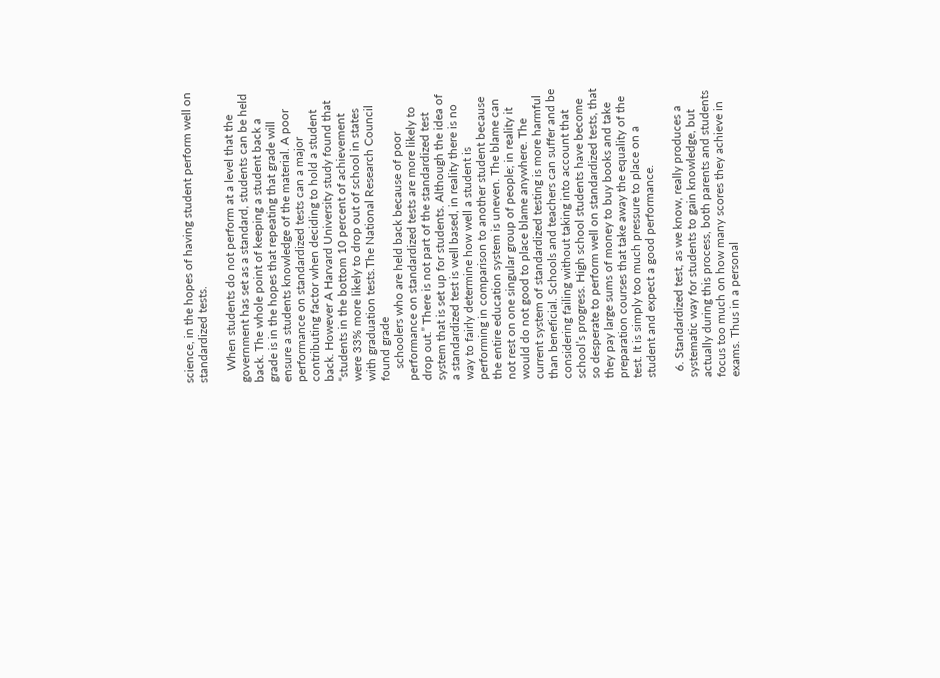science, in the hopes of having student perform well on standardized tests.

    When students do not perform at a level that the government has set as a standard, students can be held back. The whole point of keeping a student back a grade is in the hopes that repeating that grade will ensure a students knowledge of the material. A poor performance on standardized tests can a major contributing factor when deciding to hold a student back. However A Harvard University study found that “students in the bottom 10 percent of achievement were 33% more likely to drop out of school in states with graduation tests.The National Research Council found grade
    schoolers who are held back because of poor performance on standardized tests are more likely to drop out.” There is not part of the standardized test system that is set up for students. Although the idea of a standardized test is well based, in reality there is no way to fairly determine how well a student is performing in comparison to another student because the entire education system is uneven. The blame can not rest on one singular group of people; in reality it would do not good to place blame anywhere. The current system of standardized testing is more harmful than beneficial. Schools and teachers can suffer and be considering failing without taking into account that school’s progress. High school students have become so desperate to perform well on standardized tests, that they pay large sums of money to buy books and take preparation courses that take away the equality of the test. It is simply too much pressure to place on a student and expect a good performance.

  6. Standardized test, as we know, really produces a systematic way for students to gain knowledge, but actually during this process, both parents and students focus too much on how many scores they achieve in exams. Thus in a personal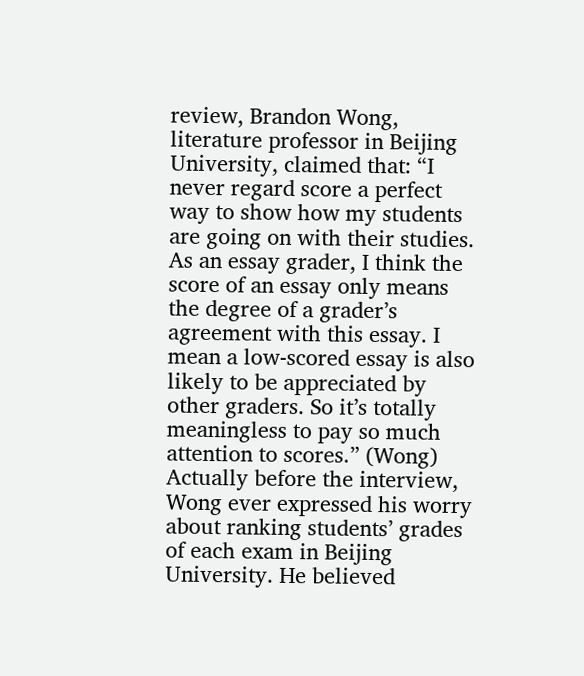review, Brandon Wong, literature professor in Beijing University, claimed that: “I never regard score a perfect way to show how my students are going on with their studies. As an essay grader, I think the score of an essay only means the degree of a grader’s agreement with this essay. I mean a low-scored essay is also likely to be appreciated by other graders. So it’s totally meaningless to pay so much attention to scores.” (Wong) Actually before the interview, Wong ever expressed his worry about ranking students’ grades of each exam in Beijing University. He believed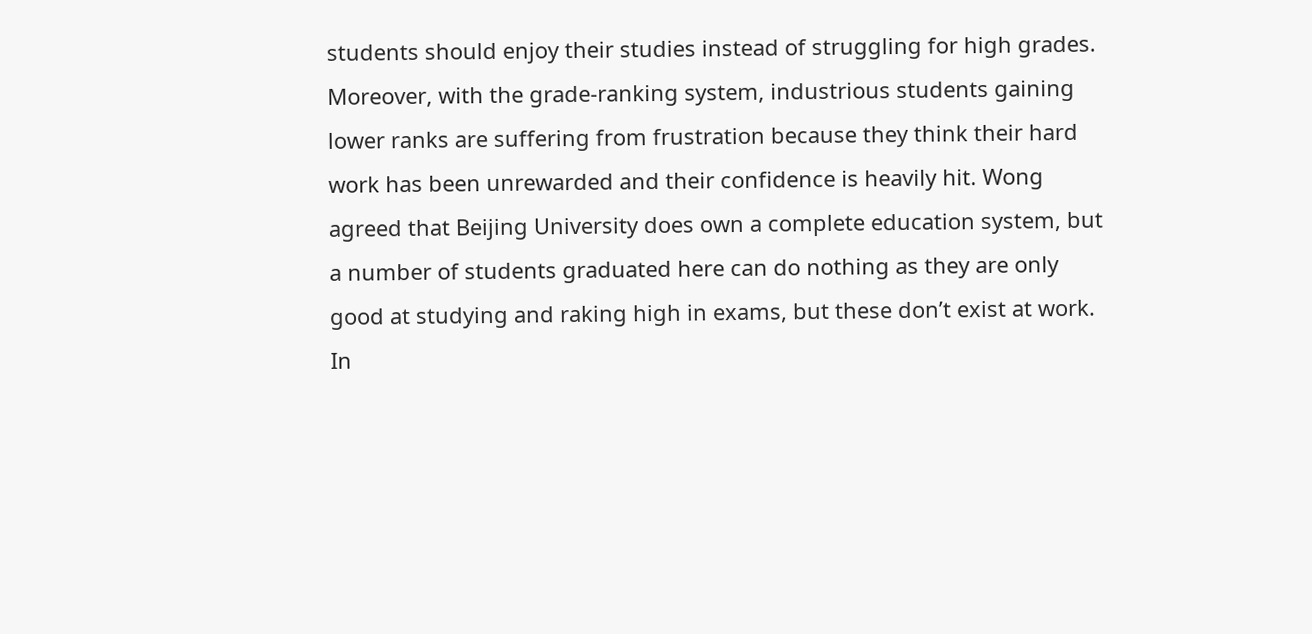students should enjoy their studies instead of struggling for high grades. Moreover, with the grade-ranking system, industrious students gaining lower ranks are suffering from frustration because they think their hard work has been unrewarded and their confidence is heavily hit. Wong agreed that Beijing University does own a complete education system, but a number of students graduated here can do nothing as they are only good at studying and raking high in exams, but these don’t exist at work. In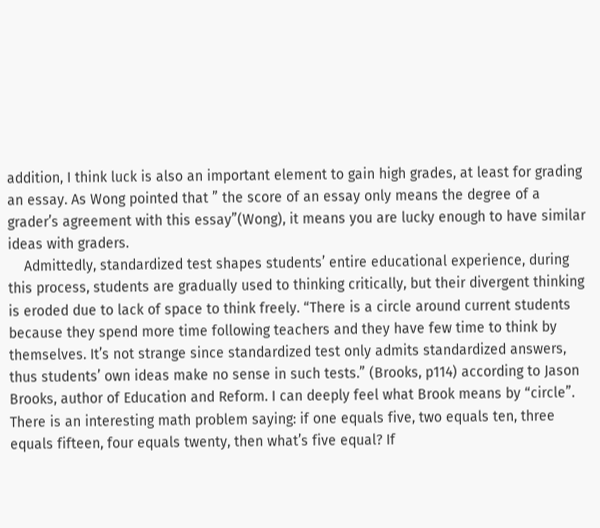addition, I think luck is also an important element to gain high grades, at least for grading an essay. As Wong pointed that ” the score of an essay only means the degree of a grader’s agreement with this essay”(Wong), it means you are lucky enough to have similar ideas with graders.
    Admittedly, standardized test shapes students’ entire educational experience, during this process, students are gradually used to thinking critically, but their divergent thinking is eroded due to lack of space to think freely. “There is a circle around current students because they spend more time following teachers and they have few time to think by themselves. It’s not strange since standardized test only admits standardized answers, thus students’ own ideas make no sense in such tests.” (Brooks, p114) according to Jason Brooks, author of Education and Reform. I can deeply feel what Brook means by “circle”. There is an interesting math problem saying: if one equals five, two equals ten, three equals fifteen, four equals twenty, then what’s five equal? If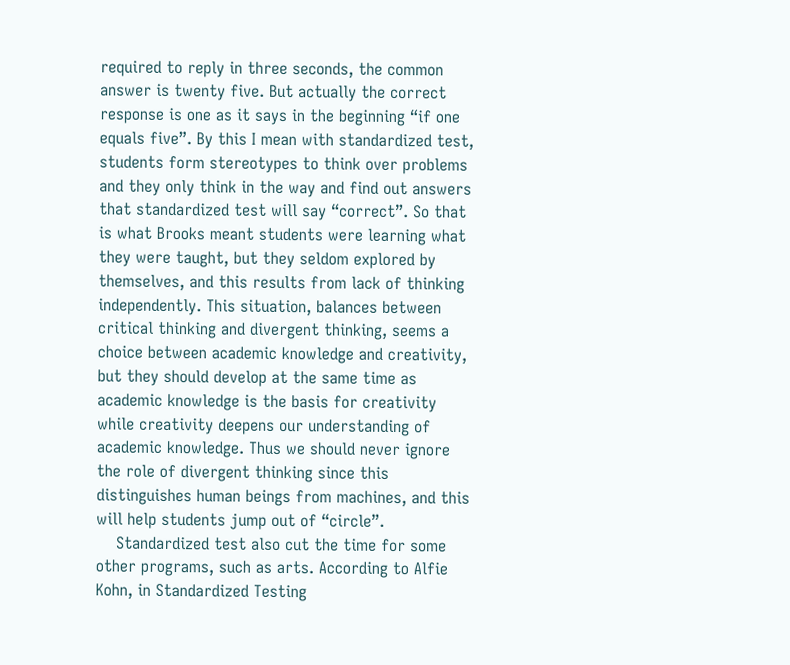required to reply in three seconds, the common answer is twenty five. But actually the correct response is one as it says in the beginning “if one equals five”. By this I mean with standardized test, students form stereotypes to think over problems and they only think in the way and find out answers that standardized test will say “correct”. So that is what Brooks meant students were learning what they were taught, but they seldom explored by themselves, and this results from lack of thinking independently. This situation, balances between critical thinking and divergent thinking, seems a choice between academic knowledge and creativity, but they should develop at the same time as academic knowledge is the basis for creativity while creativity deepens our understanding of academic knowledge. Thus we should never ignore the role of divergent thinking since this distinguishes human beings from machines, and this will help students jump out of “circle”.
    Standardized test also cut the time for some other programs, such as arts. According to Alfie Kohn, in Standardized Testing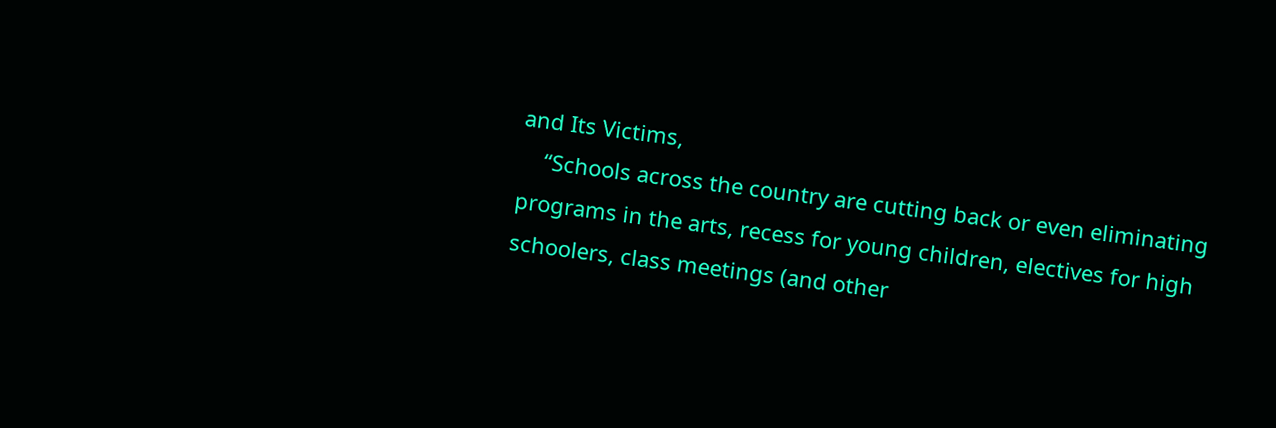and Its Victims,
    “Schools across the country are cutting back or even eliminating programs in the arts, recess for young children, electives for high schoolers, class meetings (and other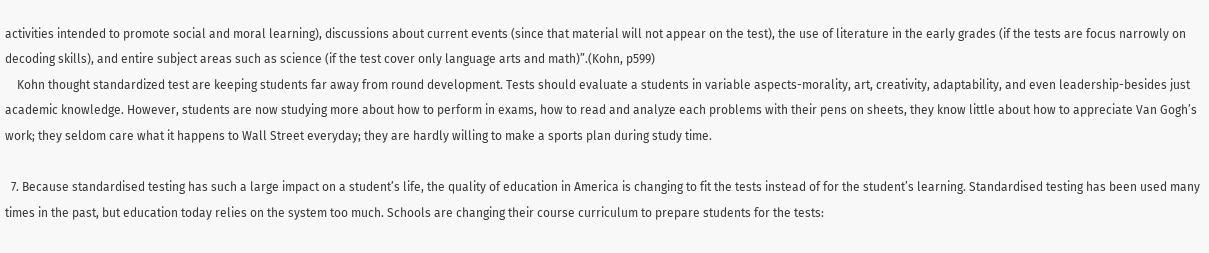activities intended to promote social and moral learning), discussions about current events (since that material will not appear on the test), the use of literature in the early grades (if the tests are focus narrowly on decoding skills), and entire subject areas such as science (if the test cover only language arts and math)”.(Kohn, p599)
    Kohn thought standardized test are keeping students far away from round development. Tests should evaluate a students in variable aspects-morality, art, creativity, adaptability, and even leadership-besides just academic knowledge. However, students are now studying more about how to perform in exams, how to read and analyze each problems with their pens on sheets, they know little about how to appreciate Van Gogh’s work; they seldom care what it happens to Wall Street everyday; they are hardly willing to make a sports plan during study time.

  7. Because standardised testing has such a large impact on a student’s life, the quality of education in America is changing to fit the tests instead of for the student’s learning. Standardised testing has been used many times in the past, but education today relies on the system too much. Schools are changing their course curriculum to prepare students for the tests: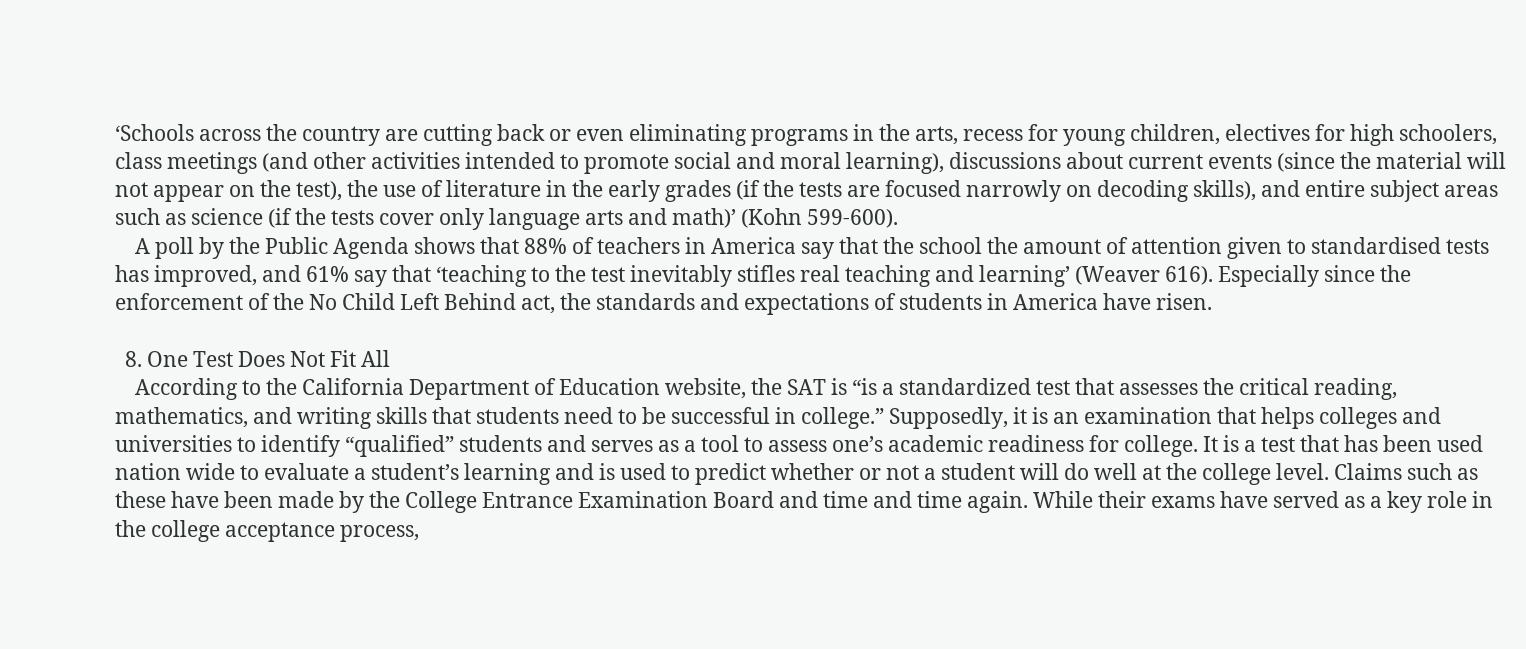‘Schools across the country are cutting back or even eliminating programs in the arts, recess for young children, electives for high schoolers, class meetings (and other activities intended to promote social and moral learning), discussions about current events (since the material will not appear on the test), the use of literature in the early grades (if the tests are focused narrowly on decoding skills), and entire subject areas such as science (if the tests cover only language arts and math)’ (Kohn 599-600).
    A poll by the Public Agenda shows that 88% of teachers in America say that the school the amount of attention given to standardised tests has improved, and 61% say that ‘teaching to the test inevitably stifles real teaching and learning’ (Weaver 616). Especially since the enforcement of the No Child Left Behind act, the standards and expectations of students in America have risen.

  8. One Test Does Not Fit All
    According to the California Department of Education website, the SAT is “is a standardized test that assesses the critical reading, mathematics, and writing skills that students need to be successful in college.” Supposedly, it is an examination that helps colleges and universities to identify “qualified” students and serves as a tool to assess one’s academic readiness for college. It is a test that has been used nation wide to evaluate a student’s learning and is used to predict whether or not a student will do well at the college level. Claims such as these have been made by the College Entrance Examination Board and time and time again. While their exams have served as a key role in the college acceptance process,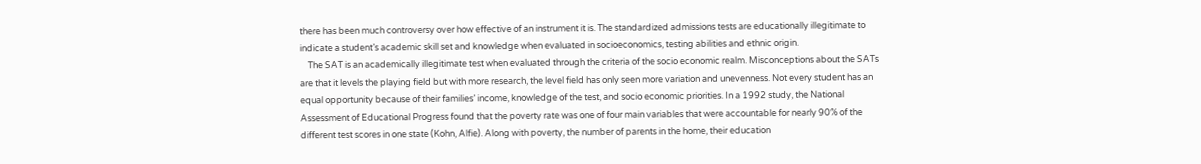there has been much controversy over how effective of an instrument it is. The standardized admissions tests are educationally illegitimate to indicate a student’s academic skill set and knowledge when evaluated in socioeconomics, testing abilities and ethnic origin.
    The SAT is an academically illegitimate test when evaluated through the criteria of the socio economic realm. Misconceptions about the SATs are that it levels the playing field but with more research, the level field has only seen more variation and unevenness. Not every student has an equal opportunity because of their families’ income, knowledge of the test, and socio economic priorities. In a 1992 study, the National Assessment of Educational Progress found that the poverty rate was one of four main variables that were accountable for nearly 90% of the different test scores in one state (Kohn, Alfie). Along with poverty, the number of parents in the home, their education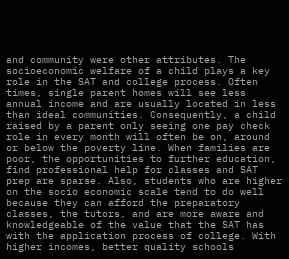and community were other attributes. The socioeconomic welfare of a child plays a key role in the SAT and college process. Often times, single parent homes will see less annual income and are usually located in less than ideal communities. Consequently, a child raised by a parent only seeing one pay check role in every month will often be on, around or below the poverty line. When families are poor, the opportunities to further education, find professional help for classes and SAT prep are sparse. Also, students who are higher on the socio economic scale tend to do well because they can afford the preparatory classes, the tutors, and are more aware and knowledgeable of the value that the SAT has with the application process of college. With higher incomes, better quality schools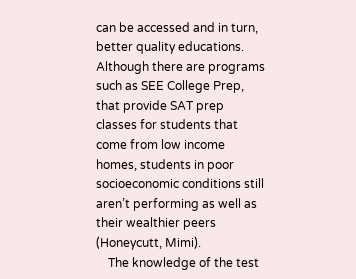can be accessed and in turn, better quality educations. Although there are programs such as SEE College Prep, that provide SAT prep classes for students that come from low income homes, students in poor socioeconomic conditions still aren’t performing as well as their wealthier peers (Honeycutt, Mimi).
    The knowledge of the test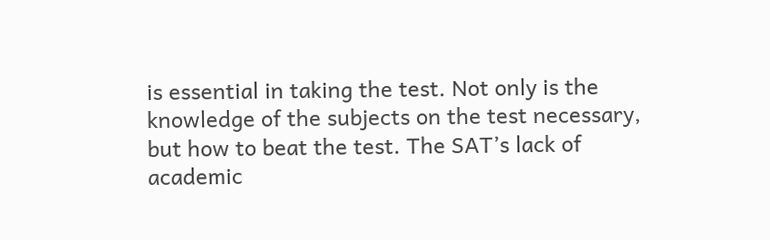is essential in taking the test. Not only is the knowledge of the subjects on the test necessary, but how to beat the test. The SAT’s lack of academic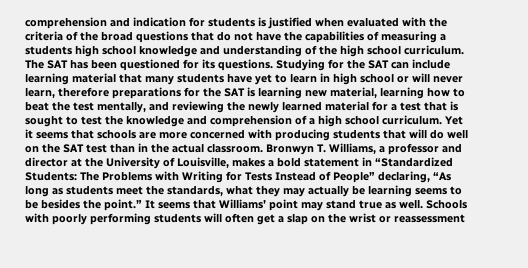comprehension and indication for students is justified when evaluated with the criteria of the broad questions that do not have the capabilities of measuring a students high school knowledge and understanding of the high school curriculum. The SAT has been questioned for its questions. Studying for the SAT can include learning material that many students have yet to learn in high school or will never learn, therefore preparations for the SAT is learning new material, learning how to beat the test mentally, and reviewing the newly learned material for a test that is sought to test the knowledge and comprehension of a high school curriculum. Yet it seems that schools are more concerned with producing students that will do well on the SAT test than in the actual classroom. Bronwyn T. Williams, a professor and director at the University of Louisville, makes a bold statement in “Standardized Students: The Problems with Writing for Tests Instead of People” declaring, “As long as students meet the standards, what they may actually be learning seems to be besides the point.” It seems that Williams’ point may stand true as well. Schools with poorly performing students will often get a slap on the wrist or reassessment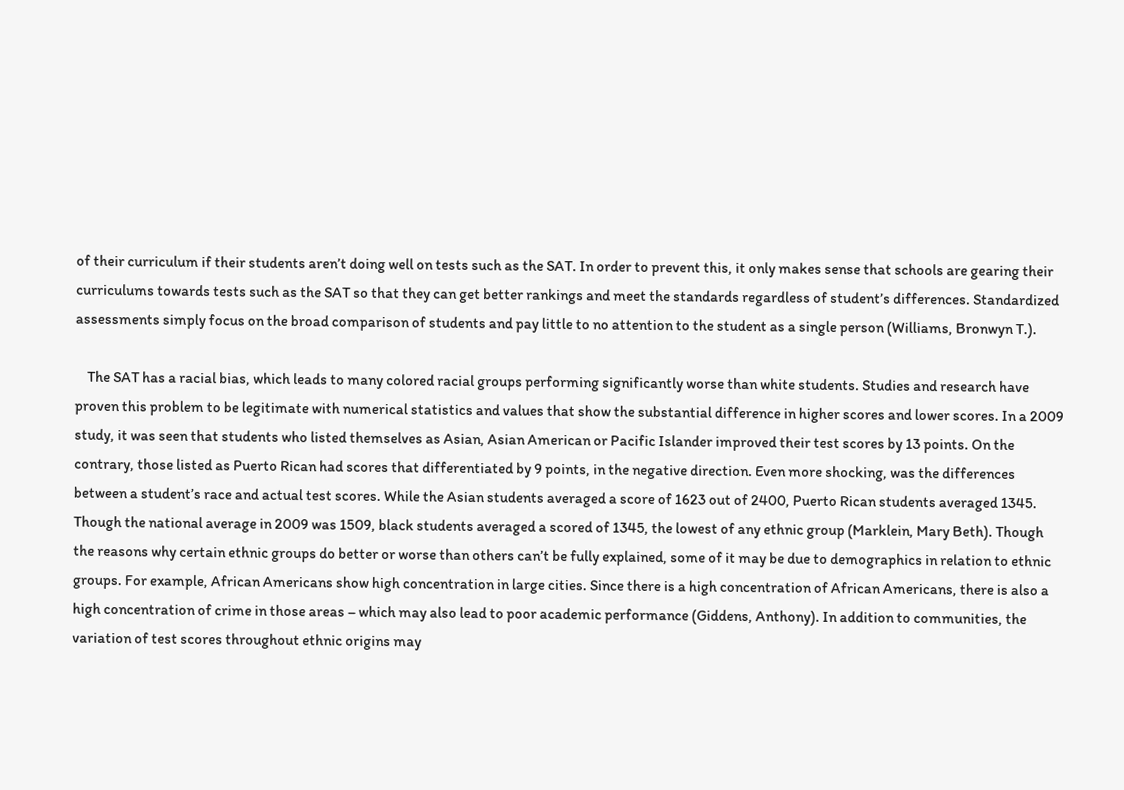of their curriculum if their students aren’t doing well on tests such as the SAT. In order to prevent this, it only makes sense that schools are gearing their curriculums towards tests such as the SAT so that they can get better rankings and meet the standards regardless of student’s differences. Standardized assessments simply focus on the broad comparison of students and pay little to no attention to the student as a single person (Williams, Bronwyn T.).

    The SAT has a racial bias, which leads to many colored racial groups performing significantly worse than white students. Studies and research have proven this problem to be legitimate with numerical statistics and values that show the substantial difference in higher scores and lower scores. In a 2009 study, it was seen that students who listed themselves as Asian, Asian American or Pacific Islander improved their test scores by 13 points. On the contrary, those listed as Puerto Rican had scores that differentiated by 9 points, in the negative direction. Even more shocking, was the differences between a student’s race and actual test scores. While the Asian students averaged a score of 1623 out of 2400, Puerto Rican students averaged 1345. Though the national average in 2009 was 1509, black students averaged a scored of 1345, the lowest of any ethnic group (Marklein, Mary Beth). Though the reasons why certain ethnic groups do better or worse than others can’t be fully explained, some of it may be due to demographics in relation to ethnic groups. For example, African Americans show high concentration in large cities. Since there is a high concentration of African Americans, there is also a high concentration of crime in those areas – which may also lead to poor academic performance (Giddens, Anthony). In addition to communities, the variation of test scores throughout ethnic origins may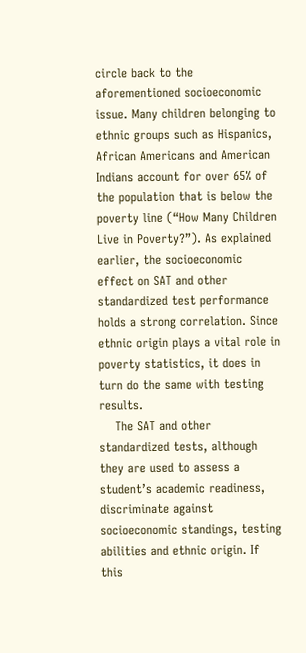circle back to the aforementioned socioeconomic issue. Many children belonging to ethnic groups such as Hispanics, African Americans and American Indians account for over 65% of the population that is below the poverty line (“How Many Children Live in Poverty?”). As explained earlier, the socioeconomic effect on SAT and other standardized test performance holds a strong correlation. Since ethnic origin plays a vital role in poverty statistics, it does in turn do the same with testing results.
    The SAT and other standardized tests, although they are used to assess a student’s academic readiness, discriminate against socioeconomic standings, testing abilities and ethnic origin. If this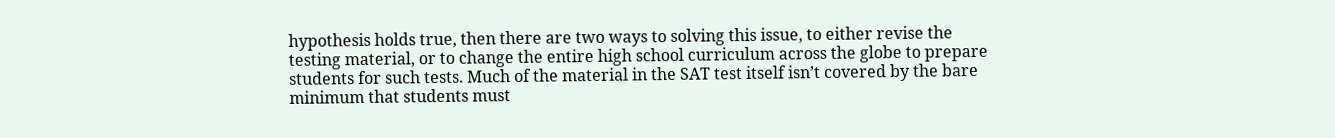hypothesis holds true, then there are two ways to solving this issue, to either revise the testing material, or to change the entire high school curriculum across the globe to prepare students for such tests. Much of the material in the SAT test itself isn’t covered by the bare minimum that students must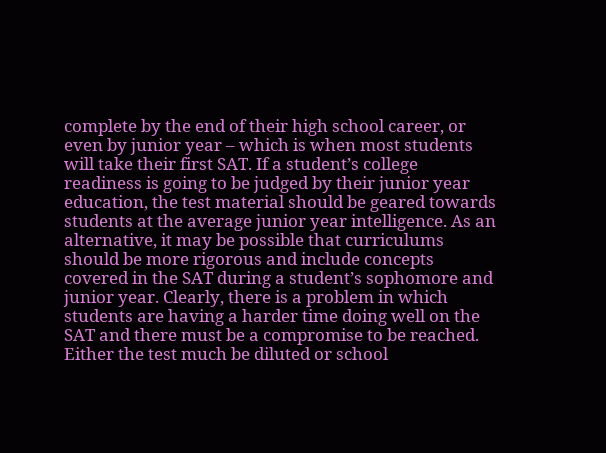complete by the end of their high school career, or even by junior year – which is when most students will take their first SAT. If a student’s college readiness is going to be judged by their junior year education, the test material should be geared towards students at the average junior year intelligence. As an alternative, it may be possible that curriculums should be more rigorous and include concepts covered in the SAT during a student’s sophomore and junior year. Clearly, there is a problem in which students are having a harder time doing well on the SAT and there must be a compromise to be reached. Either the test much be diluted or school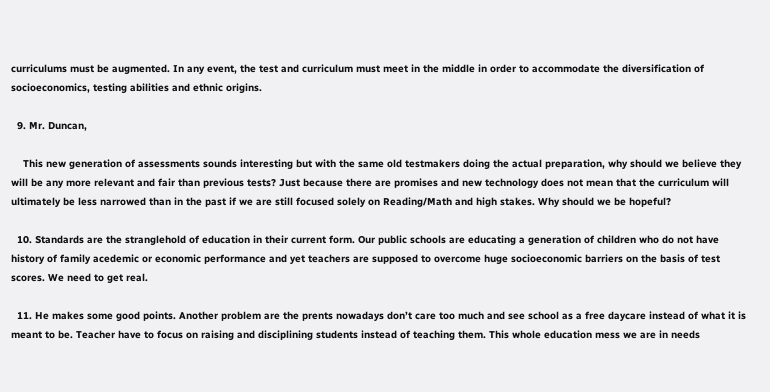curriculums must be augmented. In any event, the test and curriculum must meet in the middle in order to accommodate the diversification of socioeconomics, testing abilities and ethnic origins.

  9. Mr. Duncan,

    This new generation of assessments sounds interesting but with the same old testmakers doing the actual preparation, why should we believe they will be any more relevant and fair than previous tests? Just because there are promises and new technology does not mean that the curriculum will ultimately be less narrowed than in the past if we are still focused solely on Reading/Math and high stakes. Why should we be hopeful?

  10. Standards are the stranglehold of education in their current form. Our public schools are educating a generation of children who do not have history of family acedemic or economic performance and yet teachers are supposed to overcome huge socioeconomic barriers on the basis of test scores. We need to get real.

  11. He makes some good points. Another problem are the prents nowadays don’t care too much and see school as a free daycare instead of what it is meant to be. Teacher have to focus on raising and disciplining students instead of teaching them. This whole education mess we are in needs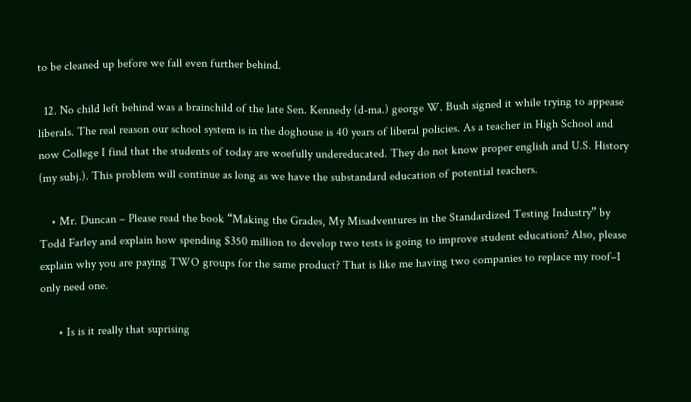to be cleaned up before we fall even further behind.

  12. No child left behind was a brainchild of the late Sen. Kennedy (d-ma.) george W. Bush signed it while trying to appease liberals. The real reason our school system is in the doghouse is 40 years of liberal policies. As a teacher in High School and now College I find that the students of today are woefully undereducated. They do not know proper english and U.S. History (my subj.). This problem will continue as long as we have the substandard education of potential teachers.

    • Mr. Duncan – Please read the book “Making the Grades, My Misadventures in the Standardized Testing Industry” by Todd Farley and explain how spending $350 million to develop two tests is going to improve student education? Also, please explain why you are paying TWO groups for the same product? That is like me having two companies to replace my roof–I only need one.

      • Is is it really that suprising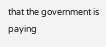that the government is paying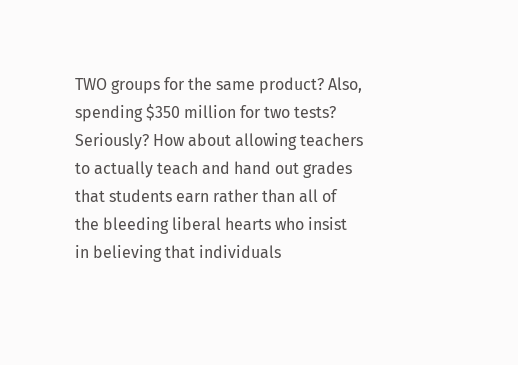TWO groups for the same product? Also, spending $350 million for two tests? Seriously? How about allowing teachers to actually teach and hand out grades that students earn rather than all of the bleeding liberal hearts who insist in believing that individuals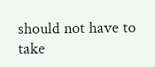should not have to take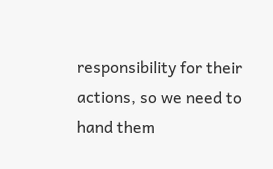responsibility for their actions, so we need to hand them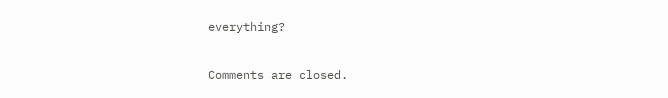everything?

Comments are closed.